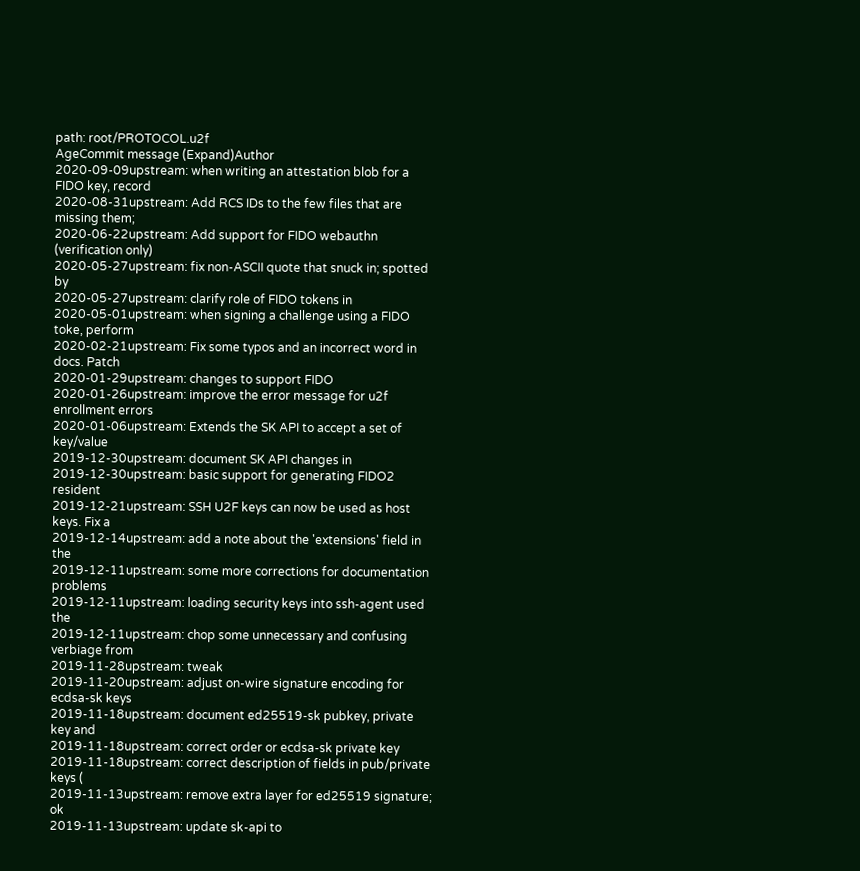path: root/PROTOCOL.u2f
AgeCommit message (Expand)Author
2020-09-09upstream: when writing an attestation blob for a FIDO key, record
2020-08-31upstream: Add RCS IDs to the few files that are missing them;
2020-06-22upstream: Add support for FIDO webauthn (verification only)
2020-05-27upstream: fix non-ASCII quote that snuck in; spotted by
2020-05-27upstream: clarify role of FIDO tokens in
2020-05-01upstream: when signing a challenge using a FIDO toke, perform
2020-02-21upstream: Fix some typos and an incorrect word in docs. Patch
2020-01-29upstream: changes to support FIDO
2020-01-26upstream: improve the error message for u2f enrollment errors
2020-01-06upstream: Extends the SK API to accept a set of key/value
2019-12-30upstream: document SK API changes in
2019-12-30upstream: basic support for generating FIDO2 resident
2019-12-21upstream: SSH U2F keys can now be used as host keys. Fix a
2019-12-14upstream: add a note about the 'extensions' field in the
2019-12-11upstream: some more corrections for documentation problems
2019-12-11upstream: loading security keys into ssh-agent used the
2019-12-11upstream: chop some unnecessary and confusing verbiage from
2019-11-28upstream: tweak
2019-11-20upstream: adjust on-wire signature encoding for ecdsa-sk keys
2019-11-18upstream: document ed25519-sk pubkey, private key and
2019-11-18upstream: correct order or ecdsa-sk private key
2019-11-18upstream: correct description of fields in pub/private keys (
2019-11-13upstream: remove extra layer for ed25519 signature; ok
2019-11-13upstream: update sk-api to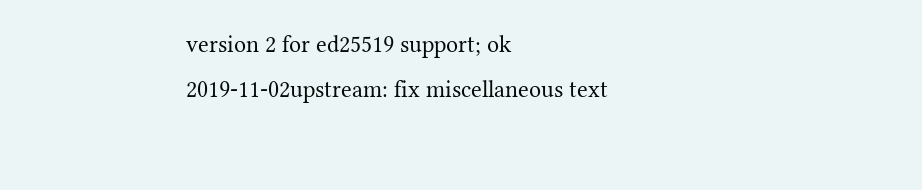version 2 for ed25519 support; ok
2019-11-02upstream: fix miscellaneous text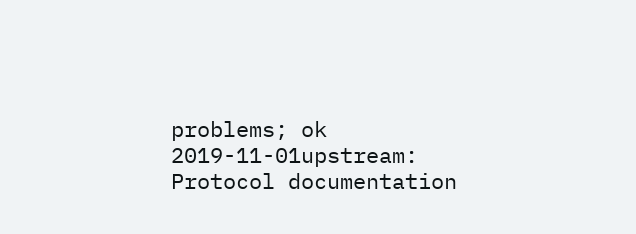problems; ok
2019-11-01upstream: Protocol documentation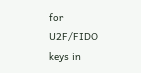for U2F/FIDO keys in